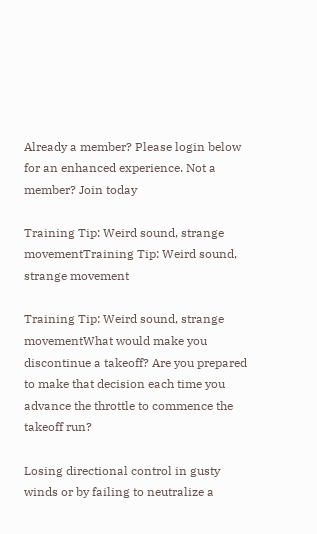Already a member? Please login below for an enhanced experience. Not a member? Join today

Training Tip: Weird sound, strange movementTraining Tip: Weird sound, strange movement

Training Tip: Weird sound, strange movementWhat would make you discontinue a takeoff? Are you prepared to make that decision each time you advance the throttle to commence the takeoff run?

Losing directional control in gusty winds or by failing to neutralize a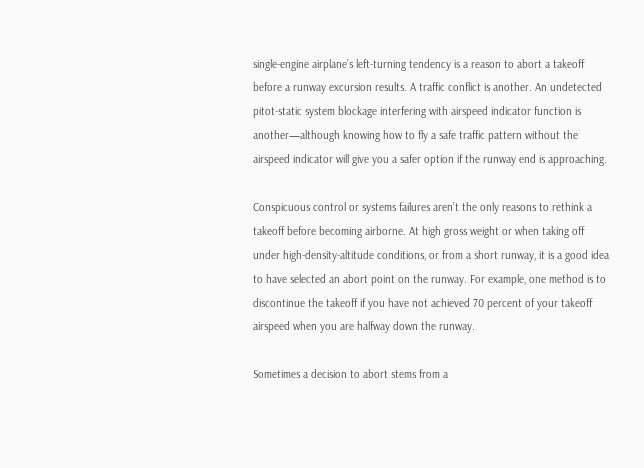single-engine airplane’s left-turning tendency is a reason to abort a takeoff before a runway excursion results. A traffic conflict is another. An undetected pitot-static system blockage interfering with airspeed indicator function is another—although knowing how to fly a safe traffic pattern without the airspeed indicator will give you a safer option if the runway end is approaching.

Conspicuous control or systems failures aren’t the only reasons to rethink a takeoff before becoming airborne. At high gross weight or when taking off under high-density-altitude conditions, or from a short runway, it is a good idea to have selected an abort point on the runway. For example, one method is to discontinue the takeoff if you have not achieved 70 percent of your takeoff airspeed when you are halfway down the runway.

Sometimes a decision to abort stems from a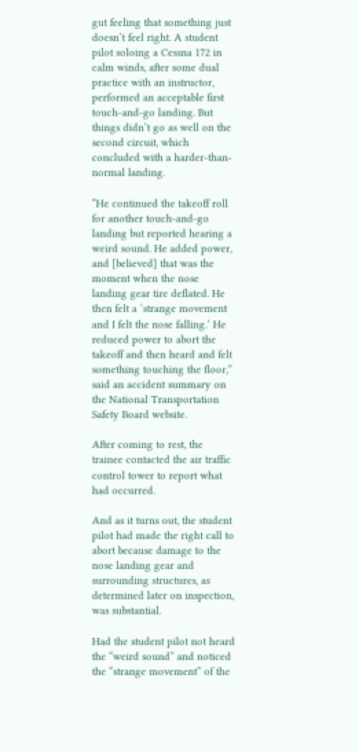gut feeling that something just doesn’t feel right. A student pilot soloing a Cessna 172 in calm winds, after some dual practice with an instructor, performed an acceptable first touch-and-go landing. But things didn’t go as well on the second circuit, which concluded with a harder-than-normal landing.

“He continued the takeoff roll for another touch-and-go landing but reported hearing a weird sound. He added power, and [believed] that was the moment when the nose landing gear tire deflated. He then felt a ‘strange movement and I felt the nose falling.’ He reduced power to abort the takeoff and then heard and felt something touching the floor,” said an accident summary on the National Transportation Safety Board website.

After coming to rest, the trainee contacted the air traffic control tower to report what had occurred.

And as it turns out, the student pilot had made the right call to abort because damage to the nose landing gear and surrounding structures, as determined later on inspection, was substantial.

Had the student pilot not heard the “weird sound” and noticed the “strange movement” of the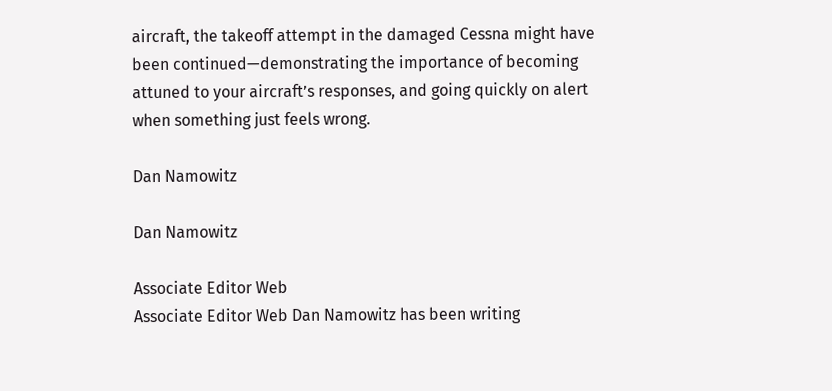aircraft, the takeoff attempt in the damaged Cessna might have been continued—demonstrating the importance of becoming attuned to your aircraft’s responses, and going quickly on alert when something just feels wrong.

Dan Namowitz

Dan Namowitz

Associate Editor Web
Associate Editor Web Dan Namowitz has been writing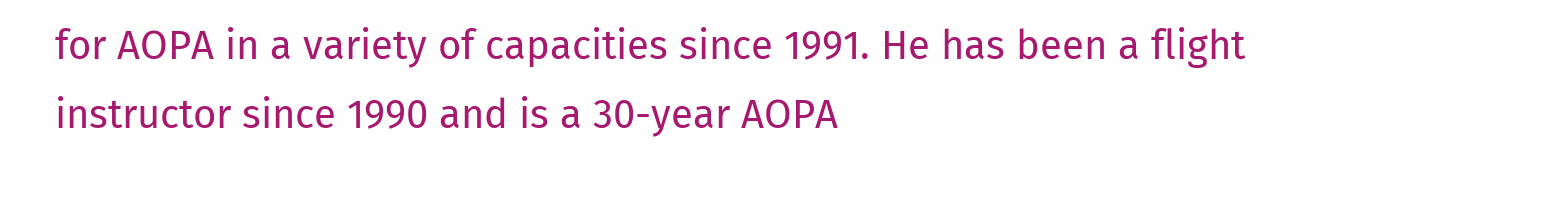for AOPA in a variety of capacities since 1991. He has been a flight instructor since 1990 and is a 30-year AOPA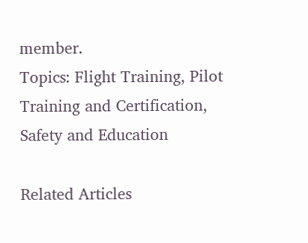member.
Topics: Flight Training, Pilot Training and Certification, Safety and Education

Related Articles